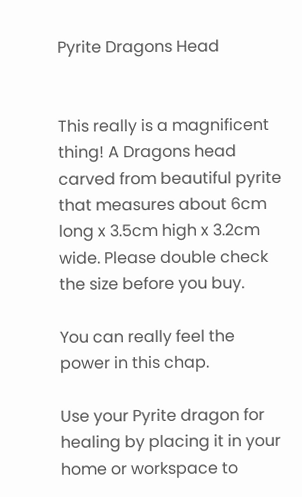Pyrite Dragons Head


This really is a magnificent thing! A Dragons head carved from beautiful pyrite that measures about 6cm long x 3.5cm high x 3.2cm wide. Please double check the size before you buy.

You can really feel the power in this chap.

Use your Pyrite dragon for healing by placing it in your home or workspace to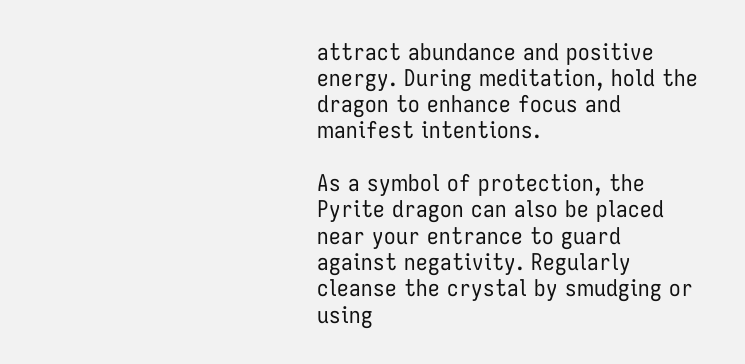attract abundance and positive energy. During meditation, hold the dragon to enhance focus and manifest intentions.

As a symbol of protection, the Pyrite dragon can also be placed near your entrance to guard against negativity. Regularly cleanse the crystal by smudging or using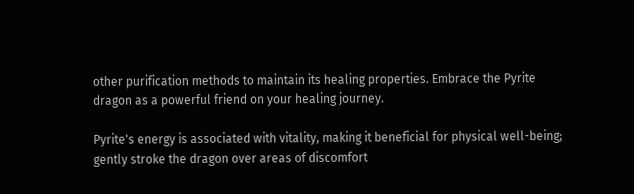other purification methods to maintain its healing properties. Embrace the Pyrite dragon as a powerful friend on your healing journey.

Pyrite's energy is associated with vitality, making it beneficial for physical well-being; gently stroke the dragon over areas of discomfort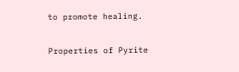to promote healing.

Properties of Pyrite